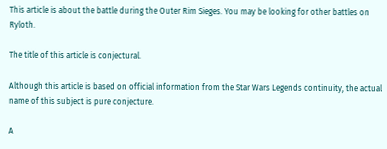This article is about the battle during the Outer Rim Sieges. You may be looking for other battles on Ryloth.

The title of this article is conjectural.

Although this article is based on official information from the Star Wars Legends continuity, the actual name of this subject is pure conjecture.

A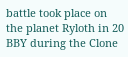battle took place on the planet Ryloth in 20 BBY during the Clone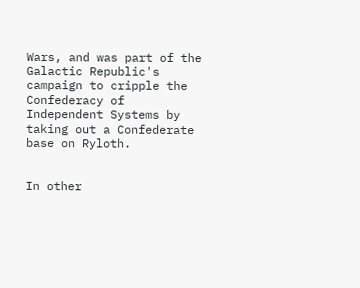Wars, and was part of the Galactic Republic's campaign to cripple the Confederacy of Independent Systems by taking out a Confederate base on Ryloth.


In other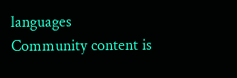languages
Community content is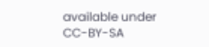available under CC-BY-SA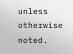unless otherwise noted.